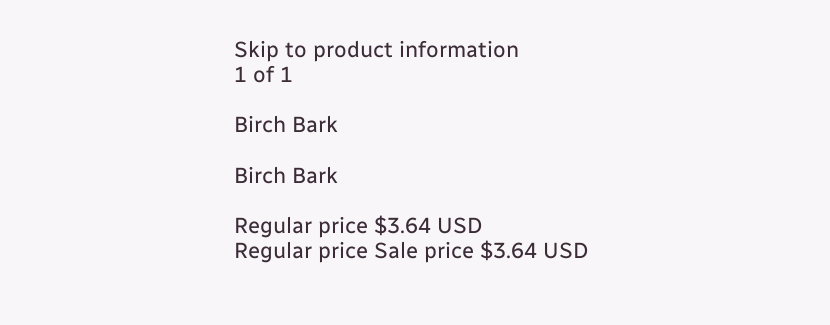Skip to product information
1 of 1

Birch Bark

Birch Bark

Regular price $3.64 USD
Regular price Sale price $3.64 USD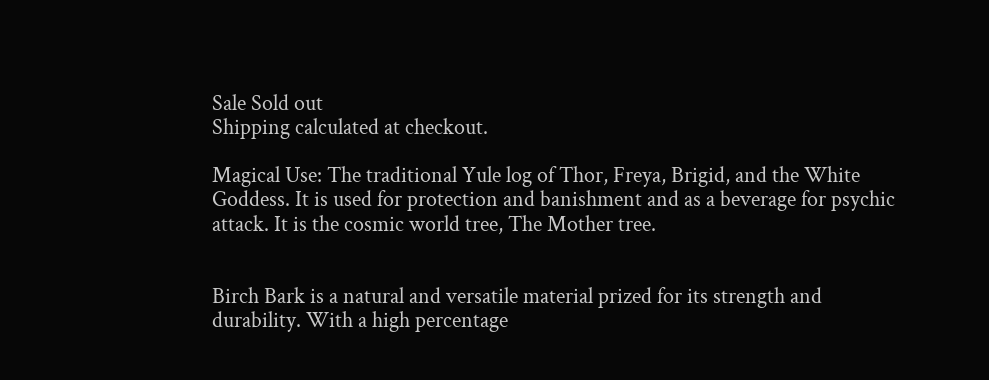Sale Sold out
Shipping calculated at checkout.

Magical Use: The traditional Yule log of Thor, Freya, Brigid, and the White Goddess. It is used for protection and banishment and as a beverage for psychic attack. It is the cosmic world tree, The Mother tree.


Birch Bark is a natural and versatile material prized for its strength and durability. With a high percentage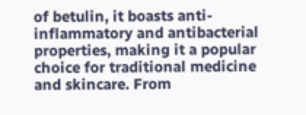of betulin, it boasts anti-inflammatory and antibacterial properties, making it a popular choice for traditional medicine and skincare. From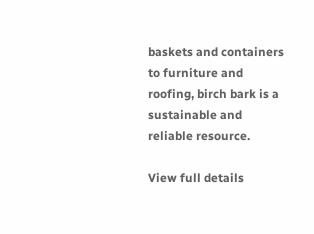baskets and containers to furniture and roofing, birch bark is a sustainable and reliable resource.

View full details